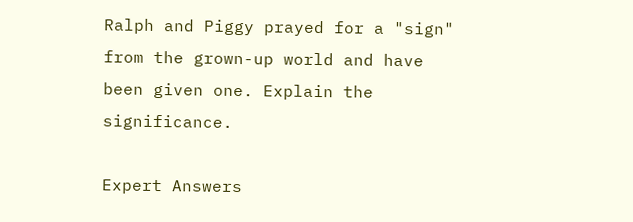Ralph and Piggy prayed for a "sign" from the grown-up world and have been given one. Explain the significance.

Expert Answers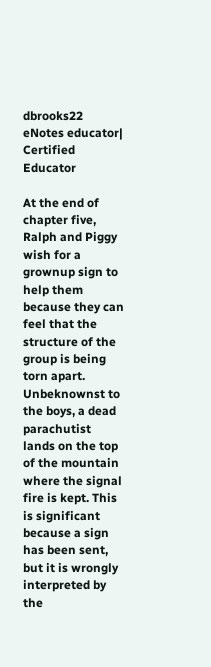dbrooks22 eNotes educator| Certified Educator

At the end of chapter five, Ralph and Piggy wish for a grownup sign to help them because they can feel that the structure of the group is being torn apart. Unbeknownst to the boys, a dead parachutist lands on the top of the mountain where the signal fire is kept. This is significant because a sign has been sent, but it is wrongly interpreted by the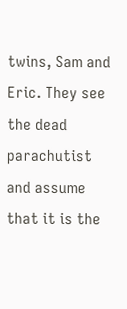twins, Sam and Eric. They see the dead parachutist and assume that it is the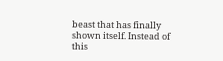beast that has finally shown itself. Instead of this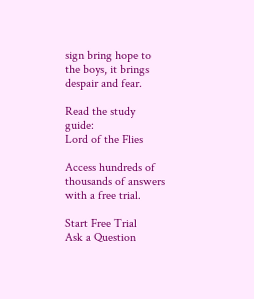sign bring hope to the boys, it brings despair and fear.

Read the study guide:
Lord of the Flies

Access hundreds of thousands of answers with a free trial.

Start Free Trial
Ask a Question